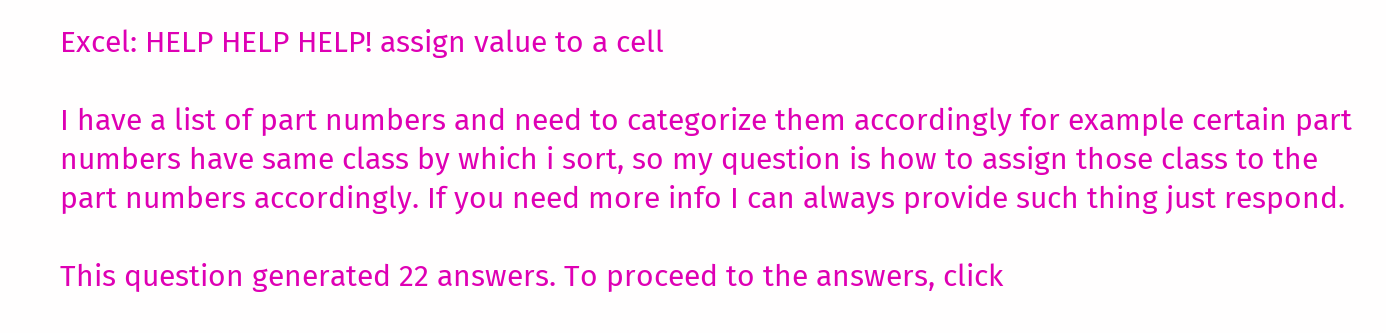Excel: HELP HELP HELP! assign value to a cell

I have a list of part numbers and need to categorize them accordingly for example certain part numbers have same class by which i sort, so my question is how to assign those class to the part numbers accordingly. If you need more info I can always provide such thing just respond.

This question generated 22 answers. To proceed to the answers, click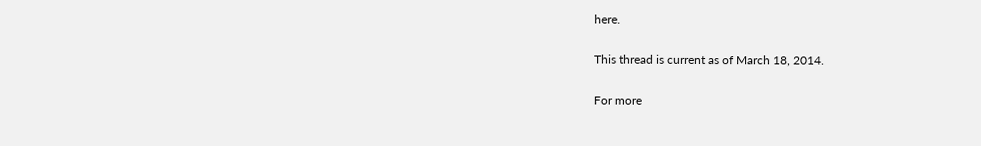here.

This thread is current as of March 18, 2014.

For more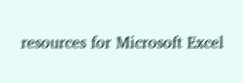resources for Microsoft Excel